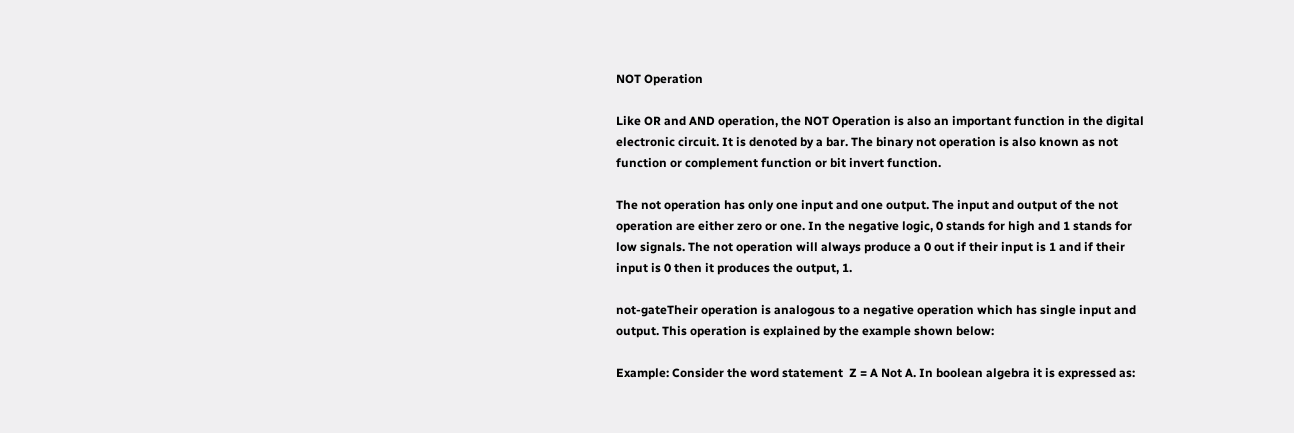NOT Operation

Like OR and AND operation, the NOT Operation is also an important function in the digital electronic circuit. It is denoted by a bar. The binary not operation is also known as not function or complement function or bit invert function.

The not operation has only one input and one output. The input and output of the not operation are either zero or one. In the negative logic, 0 stands for high and 1 stands for low signals. The not operation will always produce a 0 out if their input is 1 and if their input is 0 then it produces the output, 1.

not-gateTheir operation is analogous to a negative operation which has single input and output. This operation is explained by the example shown below:

Example: Consider the word statement  Z = A Not A. In boolean algebra it is expressed as: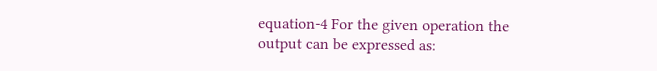equation-4 For the given operation the output can be expressed as: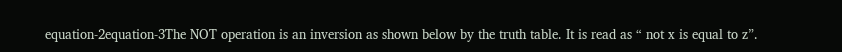equation-2equation-3The NOT operation is an inversion as shown below by the truth table. It is read as “ not x is equal to z”.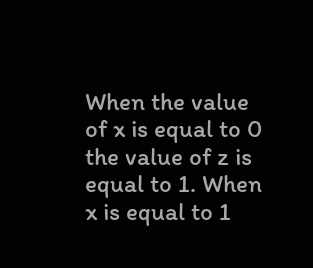When the value of x is equal to 0 the value of z is equal to 1. When x is equal to 1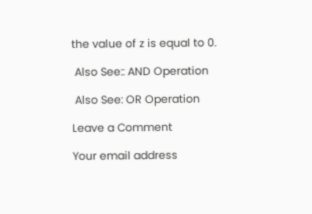the value of z is equal to 0.

 Also See:: AND Operation

 Also See: OR Operation

Leave a Comment

Your email address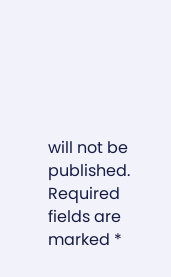will not be published. Required fields are marked *